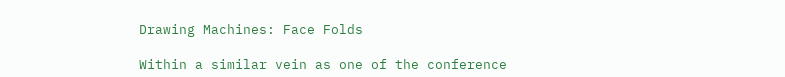Drawing Machines: Face Folds

Within a similar vein as one of the conference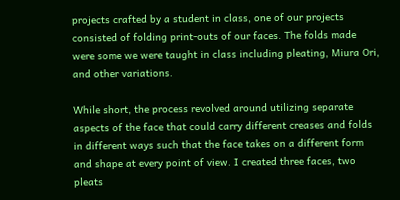projects crafted by a student in class, one of our projects consisted of folding print-outs of our faces. The folds made were some we were taught in class including pleating, Miura Ori, and other variations.

While short, the process revolved around utilizing separate aspects of the face that could carry different creases and folds in different ways such that the face takes on a different form and shape at every point of view. I created three faces, two pleats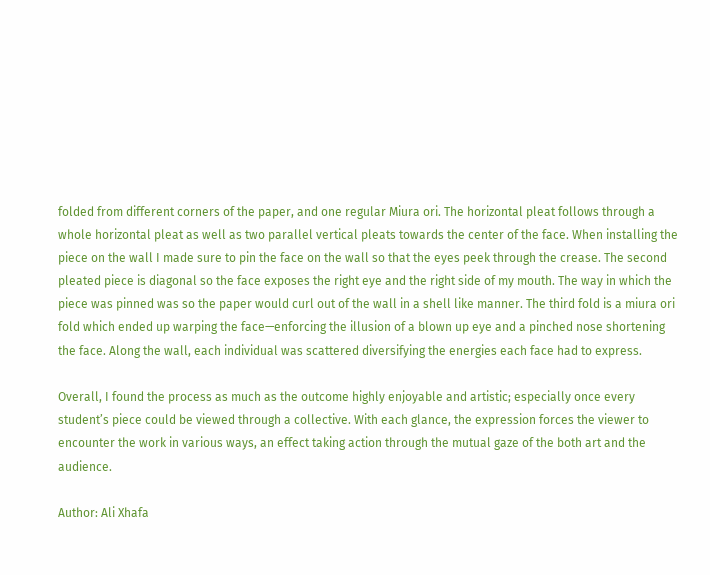folded from different corners of the paper, and one regular Miura ori. The horizontal pleat follows through a whole horizontal pleat as well as two parallel vertical pleats towards the center of the face. When installing the piece on the wall I made sure to pin the face on the wall so that the eyes peek through the crease. The second pleated piece is diagonal so the face exposes the right eye and the right side of my mouth. The way in which the piece was pinned was so the paper would curl out of the wall in a shell like manner. The third fold is a miura ori fold which ended up warping the face—enforcing the illusion of a blown up eye and a pinched nose shortening the face. Along the wall, each individual was scattered diversifying the energies each face had to express.

Overall, I found the process as much as the outcome highly enjoyable and artistic; especially once every student’s piece could be viewed through a collective. With each glance, the expression forces the viewer to encounter the work in various ways, an effect taking action through the mutual gaze of the both art and the audience.

Author: Ali Xhafa